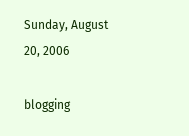Sunday, August 20, 2006

blogging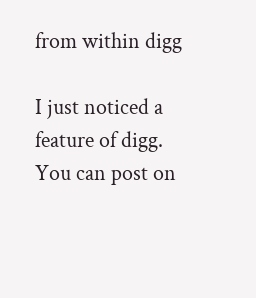from within digg

I just noticed a feature of digg.  You can post on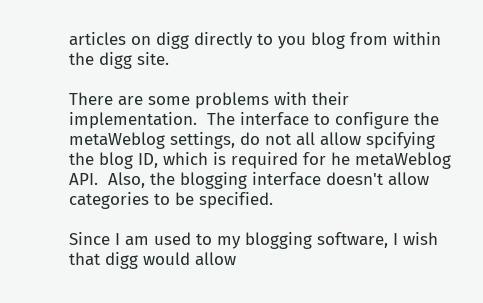articles on digg directly to you blog from within the digg site.

There are some problems with their implementation.  The interface to configure the metaWeblog settings, do not all allow spcifying the blog ID, which is required for he metaWeblog API.  Also, the blogging interface doesn't allow categories to be specified.

Since I am used to my blogging software, I wish that digg would allow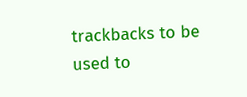trackbacks to be used to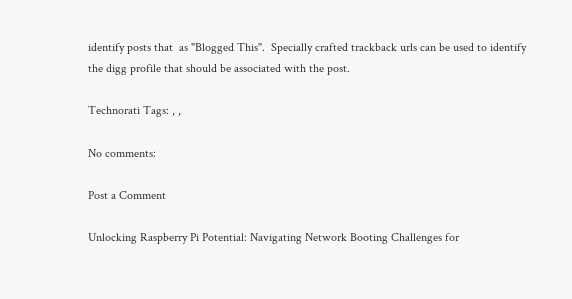identify posts that  as "Blogged This".  Specially crafted trackback urls can be used to identify the digg profile that should be associated with the post.

Technorati Tags: , ,

No comments:

Post a Comment

Unlocking Raspberry Pi Potential: Navigating Network Booting Challenges for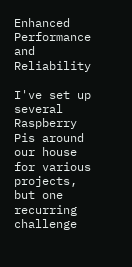Enhanced Performance and Reliability

I've set up several Raspberry Pis around our house for various projects, but one recurring challenge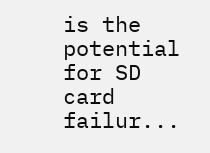is the potential for SD card failur...